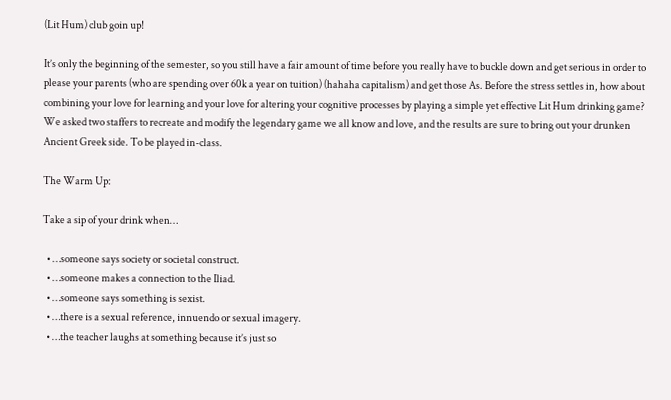(Lit Hum) club goin up!

It’s only the beginning of the semester, so you still have a fair amount of time before you really have to buckle down and get serious in order to please your parents (who are spending over 60k a year on tuition) (hahaha capitalism) and get those As. Before the stress settles in, how about combining your love for learning and your love for altering your cognitive processes by playing a simple yet effective Lit Hum drinking game? We asked two staffers to recreate and modify the legendary game we all know and love, and the results are sure to bring out your drunken Ancient Greek side. To be played in-class.

The Warm Up:

Take a sip of your drink when…

  • …someone says society or societal construct.
  • …someone makes a connection to the Iliad.
  • …someone says something is sexist.
  • …there is a sexual reference, innuendo or sexual imagery.
  • …the teacher laughs at something because it’s just so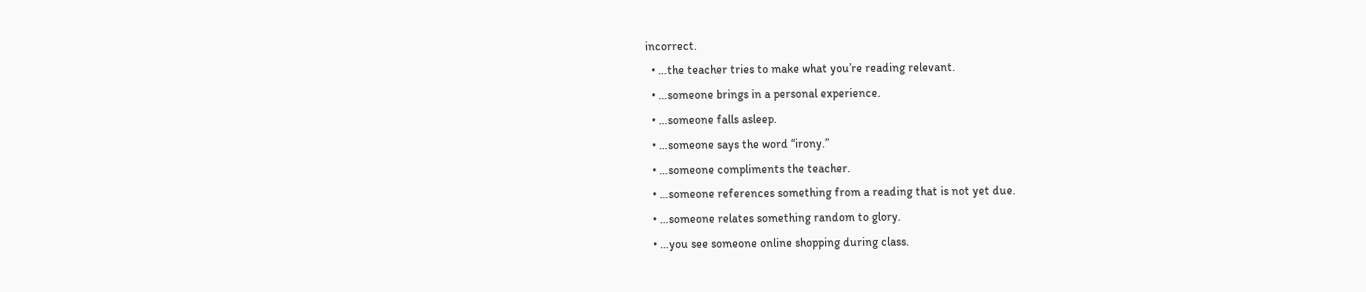incorrect.
  • …the teacher tries to make what you’re reading relevant.
  • …someone brings in a personal experience.
  • …someone falls asleep.
  • …someone says the word “irony.”
  • …someone compliments the teacher.
  • …someone references something from a reading that is not yet due.
  • …someone relates something random to glory.
  • …you see someone online shopping during class.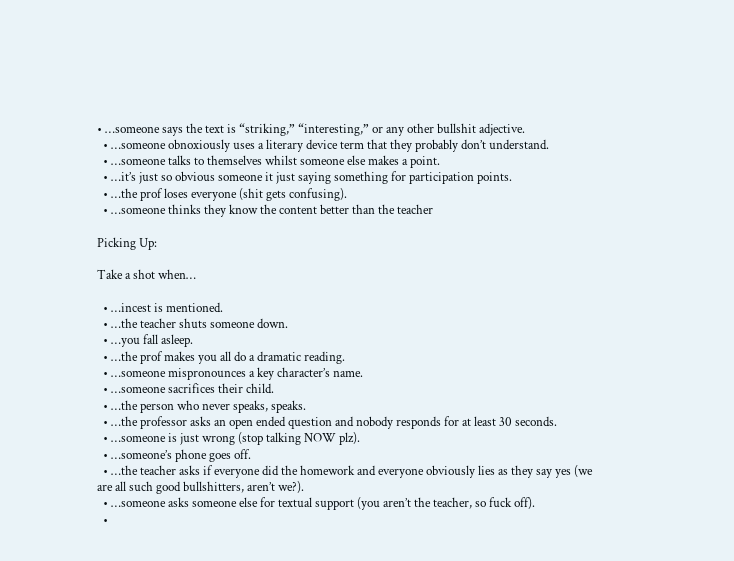• …someone says the text is “striking,” “interesting,” or any other bullshit adjective.
  • …someone obnoxiously uses a literary device term that they probably don’t understand.
  • …someone talks to themselves whilst someone else makes a point.
  • …it’s just so obvious someone it just saying something for participation points.
  • …the prof loses everyone (shit gets confusing).
  • …someone thinks they know the content better than the teacher

Picking Up:

Take a shot when…

  • …incest is mentioned.
  • …the teacher shuts someone down.
  • …you fall asleep.
  • …the prof makes you all do a dramatic reading.
  • …someone mispronounces a key character’s name.
  • …someone sacrifices their child.
  • …the person who never speaks, speaks.
  • …the professor asks an open ended question and nobody responds for at least 30 seconds.
  • …someone is just wrong (stop talking NOW plz).
  • …someone’s phone goes off.
  • …the teacher asks if everyone did the homework and everyone obviously lies as they say yes (we are all such good bullshitters, aren’t we?).
  • …someone asks someone else for textual support (you aren’t the teacher, so fuck off).
  •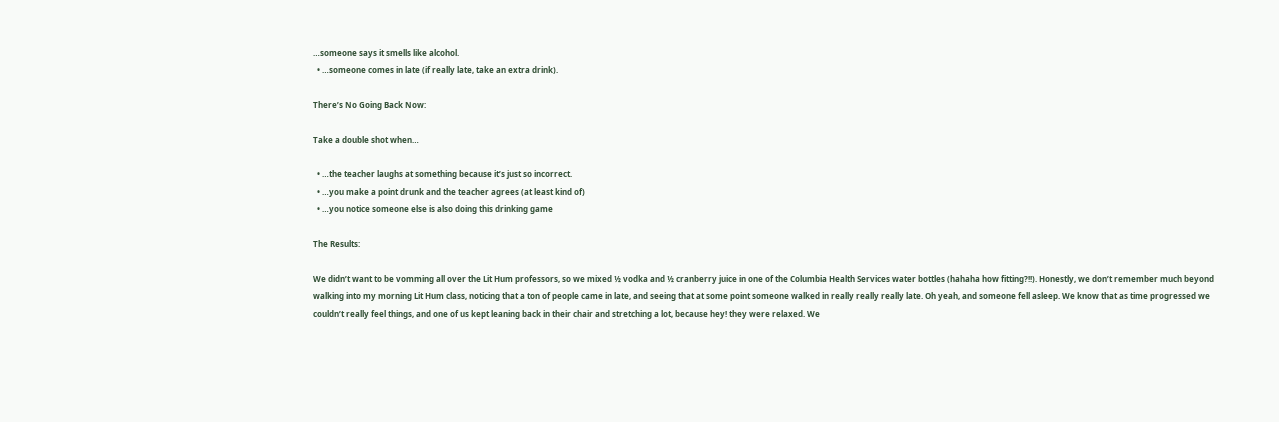…someone says it smells like alcohol.
  • …someone comes in late (if really late, take an extra drink).

There’s No Going Back Now:

Take a double shot when…

  • …the teacher laughs at something because it’s just so incorrect.
  • …you make a point drunk and the teacher agrees (at least kind of)
  • …you notice someone else is also doing this drinking game

The Results:

We didn’t want to be vomming all over the Lit Hum professors, so we mixed ½ vodka and ½ cranberry juice in one of the Columbia Health Services water bottles (hahaha how fitting?!!). Honestly, we don’t remember much beyond walking into my morning Lit Hum class, noticing that a ton of people came in late, and seeing that at some point someone walked in really really really late. Oh yeah, and someone fell asleep. We know that as time progressed we couldn’t really feel things, and one of us kept leaning back in their chair and stretching a lot, because hey! they were relaxed. We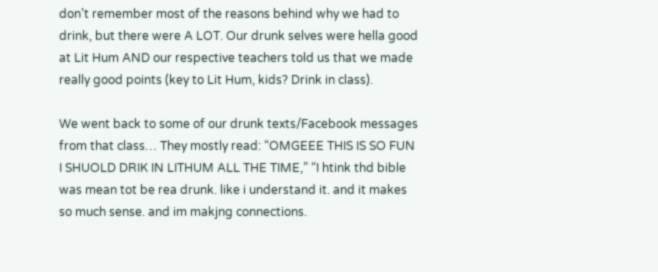don’t remember most of the reasons behind why we had to drink, but there were A LOT. Our drunk selves were hella good at Lit Hum AND our respective teachers told us that we made really good points (key to Lit Hum, kids? Drink in class).

We went back to some of our drunk texts/Facebook messages from that class… They mostly read: “OMGEEE THIS IS SO FUN I SHUOLD DRIK IN LITHUM ALL THE TIME,” “I htink thd bible was mean tot be rea drunk. like i understand it. and it makes so much sense. and im makjng connections.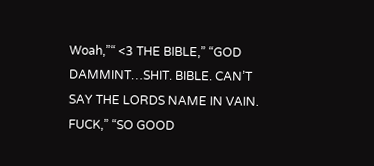Woah,”“ <3 THE BIBLE,” “GOD DAMMINT…SHIT. BIBLE. CAN’T SAY THE LORDS NAME IN VAIN. FUCK,” “SO GOOD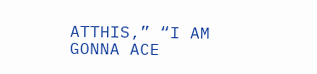ATTHIS,” “I AM GONNA ACE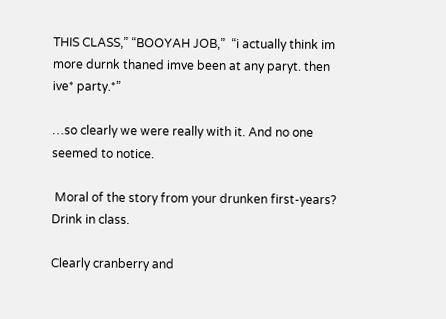THIS CLASS,” “BOOYAH JOB,”  “i actually think im more durnk thaned imve been at any paryt. then ive* party.*”

…so clearly we were really with it. And no one seemed to notice.

 Moral of the story from your drunken first-years? Drink in class.

Clearly cranberry and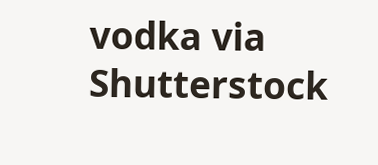vodka via Shutterstock